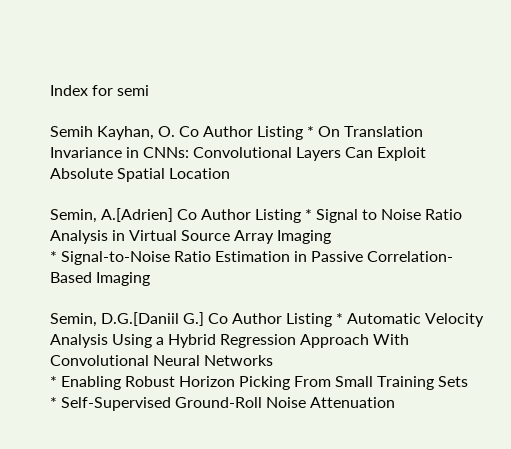Index for semi

Semih Kayhan, O. Co Author Listing * On Translation Invariance in CNNs: Convolutional Layers Can Exploit Absolute Spatial Location

Semin, A.[Adrien] Co Author Listing * Signal to Noise Ratio Analysis in Virtual Source Array Imaging
* Signal-to-Noise Ratio Estimation in Passive Correlation-Based Imaging

Semin, D.G.[Daniil G.] Co Author Listing * Automatic Velocity Analysis Using a Hybrid Regression Approach With Convolutional Neural Networks
* Enabling Robust Horizon Picking From Small Training Sets
* Self-Supervised Ground-Roll Noise Attenuation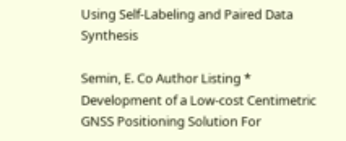Using Self-Labeling and Paired Data Synthesis

Semin, E. Co Author Listing * Development of a Low-cost Centimetric GNSS Positioning Solution For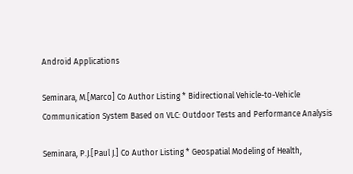Android Applications

Seminara, M.[Marco] Co Author Listing * Bidirectional Vehicle-to-Vehicle Communication System Based on VLC: Outdoor Tests and Performance Analysis

Seminara, P.J.[Paul J.] Co Author Listing * Geospatial Modeling of Health,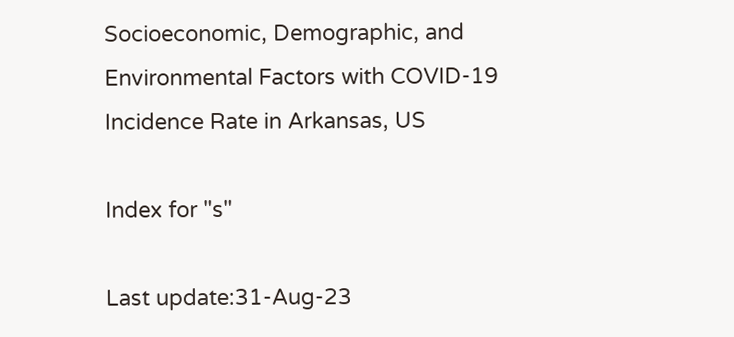Socioeconomic, Demographic, and Environmental Factors with COVID-19 Incidence Rate in Arkansas, US

Index for "s"

Last update:31-Aug-23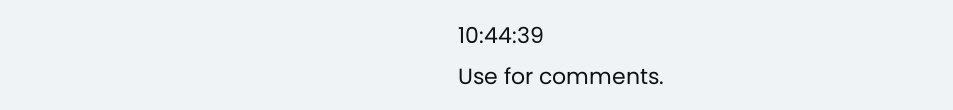10:44:39
Use for comments.